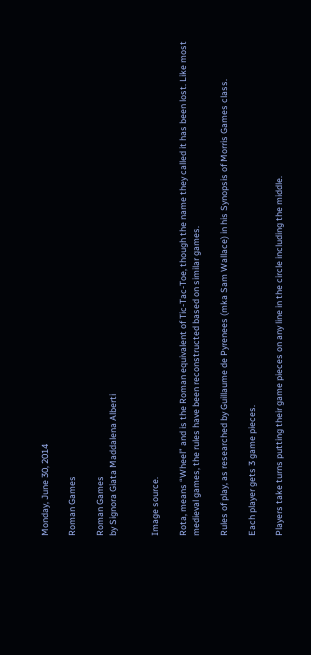Monday, June 30, 2014

Roman Games

Roman Games
by Signora Giata Maddalena Alberti


Image source.

Rota, means “Wheel” and is the Roman equivalent of Tic-Tac-Toe, though the name they called it has been lost. Like most medieval games, the rules have been reconstructed based on similar games.

Rules of play, as researched by Guillaume de Pyrenees (mka Sam Wallace) in his Synopsis of Morris Games class.

Each player gets 3 game pieces.

Players take turns putting their game pieces on any line in the circle including the middle.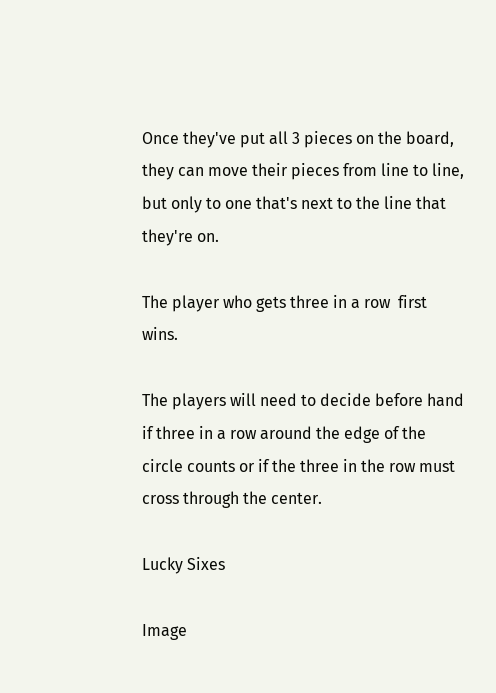Once they've put all 3 pieces on the board, they can move their pieces from line to line, but only to one that's next to the line that they're on.

The player who gets three in a row  first wins.

The players will need to decide before hand if three in a row around the edge of the circle counts or if the three in the row must cross through the center.

Lucky Sixes

Image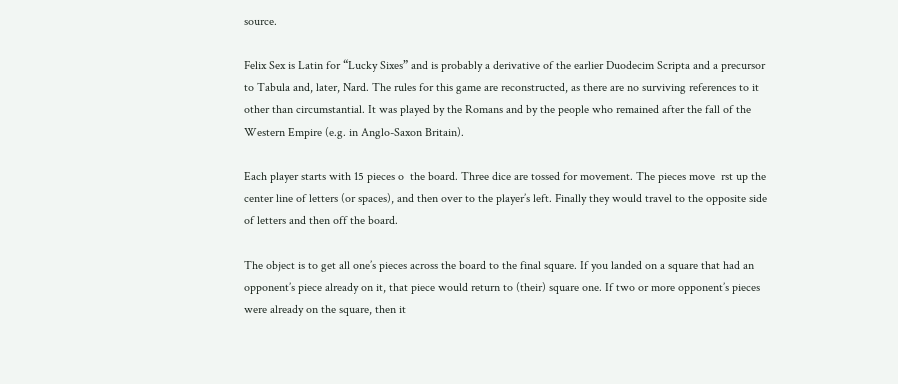source.

Felix Sex is Latin for “Lucky Sixes” and is probably a derivative of the earlier Duodecim Scripta and a precursor to Tabula and, later, Nard. The rules for this game are reconstructed, as there are no surviving references to it other than circumstantial. It was played by the Romans and by the people who remained after the fall of the Western Empire (e.g. in Anglo-Saxon Britain).

Each player starts with 15 pieces o  the board. Three dice are tossed for movement. The pieces move  rst up the center line of letters (or spaces), and then over to the player’s left. Finally they would travel to the opposite side of letters and then off the board.

The object is to get all one’s pieces across the board to the final square. If you landed on a square that had an opponent’s piece already on it, that piece would return to (their) square one. If two or more opponent’s pieces were already on the square, then it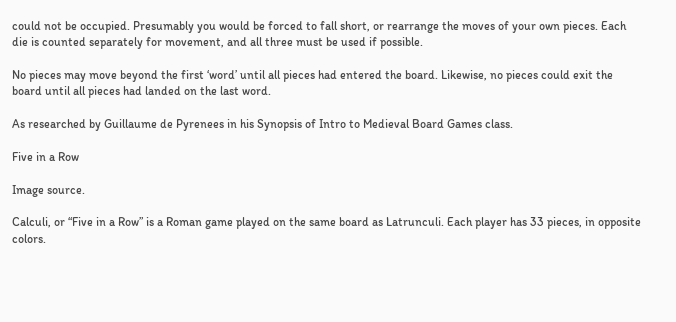could not be occupied. Presumably you would be forced to fall short, or rearrange the moves of your own pieces. Each die is counted separately for movement, and all three must be used if possible.

No pieces may move beyond the first ‘word’ until all pieces had entered the board. Likewise, no pieces could exit the board until all pieces had landed on the last word.

As researched by Guillaume de Pyrenees in his Synopsis of Intro to Medieval Board Games class.

Five in a Row

Image source.

Calculi, or “Five in a Row” is a Roman game played on the same board as Latrunculi. Each player has 33 pieces, in opposite colors.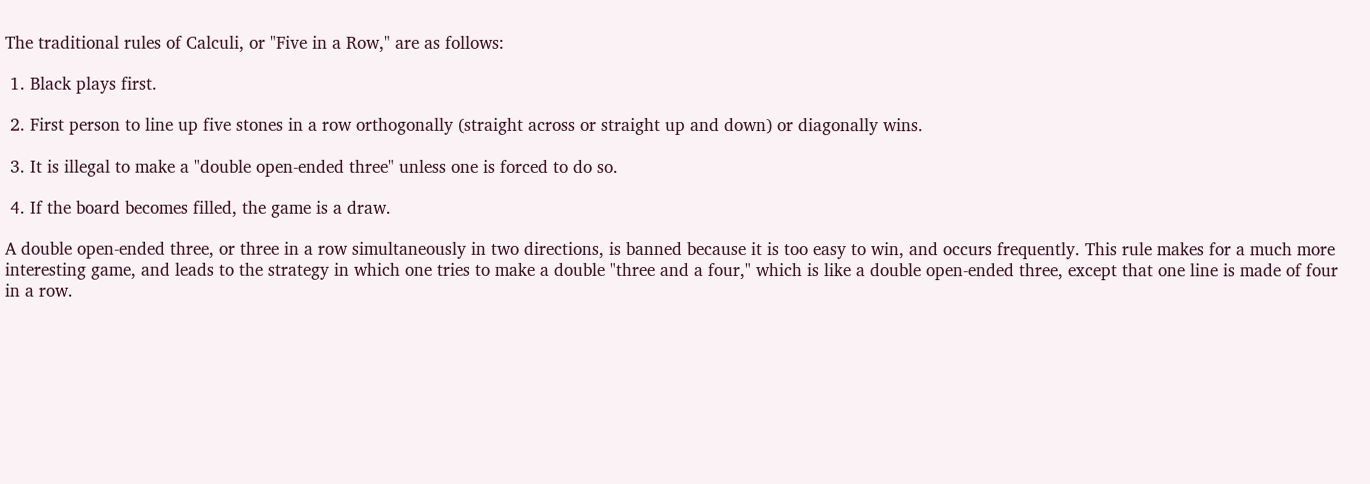The traditional rules of Calculi, or "Five in a Row," are as follows:

 1. Black plays first.

 2. First person to line up five stones in a row orthogonally (straight across or straight up and down) or diagonally wins.

 3. It is illegal to make a "double open-ended three" unless one is forced to do so.

 4. If the board becomes filled, the game is a draw.

A double open-ended three, or three in a row simultaneously in two directions, is banned because it is too easy to win, and occurs frequently. This rule makes for a much more interesting game, and leads to the strategy in which one tries to make a double "three and a four," which is like a double open-ended three, except that one line is made of four in a row.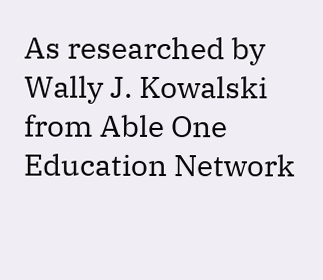As researched by Wally J. Kowalski from Able One Education Network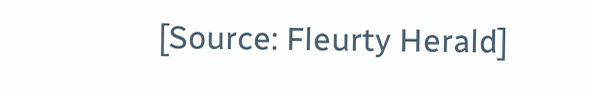[Source: Fleurty Herald]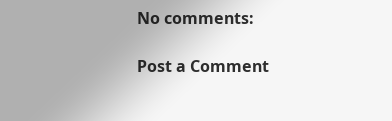No comments:

Post a Comment